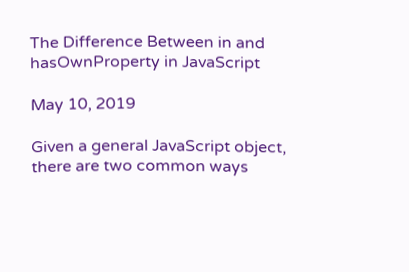The Difference Between in and hasOwnProperty in JavaScript

May 10, 2019

Given a general JavaScript object, there are two common ways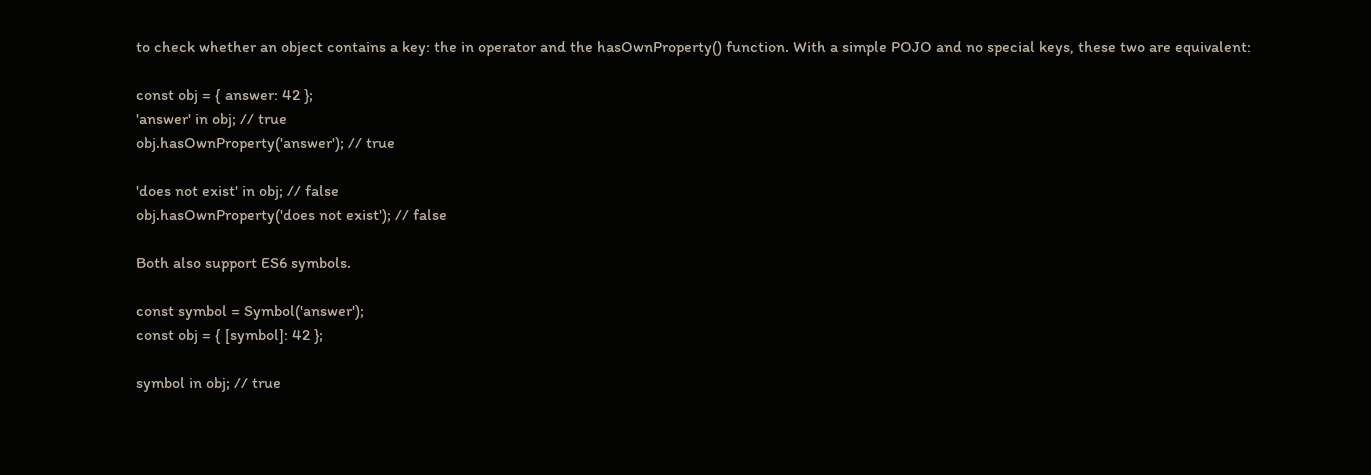to check whether an object contains a key: the in operator and the hasOwnProperty() function. With a simple POJO and no special keys, these two are equivalent:

const obj = { answer: 42 };
'answer' in obj; // true
obj.hasOwnProperty('answer'); // true

'does not exist' in obj; // false
obj.hasOwnProperty('does not exist'); // false

Both also support ES6 symbols.

const symbol = Symbol('answer');
const obj = { [symbol]: 42 };

symbol in obj; // true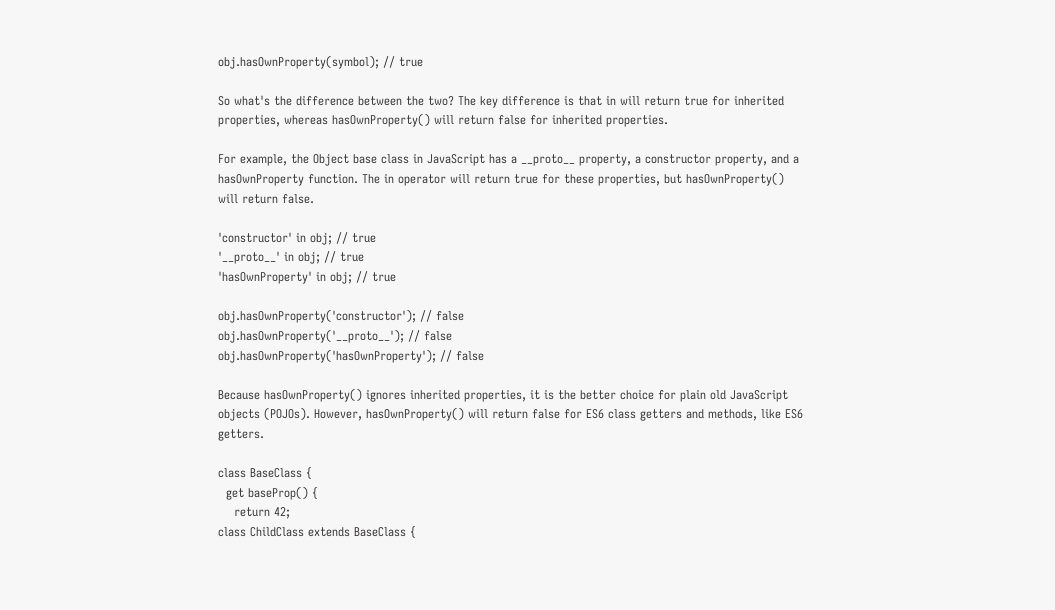obj.hasOwnProperty(symbol); // true

So what's the difference between the two? The key difference is that in will return true for inherited properties, whereas hasOwnProperty() will return false for inherited properties.

For example, the Object base class in JavaScript has a __proto__ property, a constructor property, and a hasOwnProperty function. The in operator will return true for these properties, but hasOwnProperty() will return false.

'constructor' in obj; // true
'__proto__' in obj; // true
'hasOwnProperty' in obj; // true

obj.hasOwnProperty('constructor'); // false
obj.hasOwnProperty('__proto__'); // false
obj.hasOwnProperty('hasOwnProperty'); // false

Because hasOwnProperty() ignores inherited properties, it is the better choice for plain old JavaScript objects (POJOs). However, hasOwnProperty() will return false for ES6 class getters and methods, like ES6 getters.

class BaseClass {
  get baseProp() {
    return 42;
class ChildClass extends BaseClass {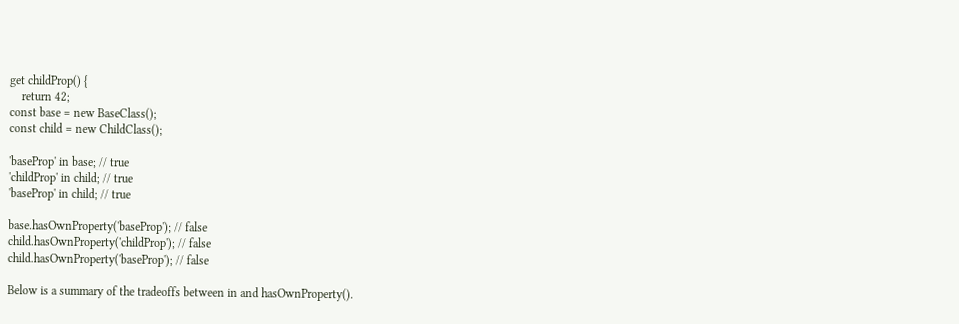get childProp() {
    return 42;
const base = new BaseClass();
const child = new ChildClass();

'baseProp' in base; // true
'childProp' in child; // true
'baseProp' in child; // true

base.hasOwnProperty('baseProp'); // false
child.hasOwnProperty('childProp'); // false
child.hasOwnProperty('baseProp'); // false

Below is a summary of the tradeoffs between in and hasOwnProperty().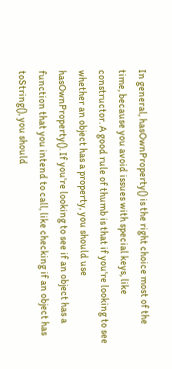In general, hasOwnProperty() is the right choice most of the time, because you avoid issues with special keys, like constructor. A good rule of thumb is that if you're looking to see whether an object has a property, you should use hasOwnProperty(). If you're looking to see if an object has a function that you intend to call, like checking if an object has toString(), you should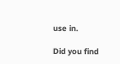use in.

Did you find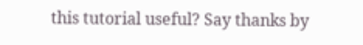this tutorial useful? Say thanks by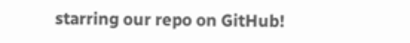starring our repo on GitHub!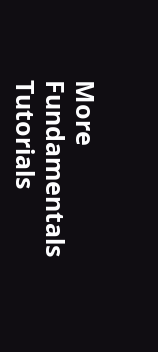More Fundamentals Tutorials